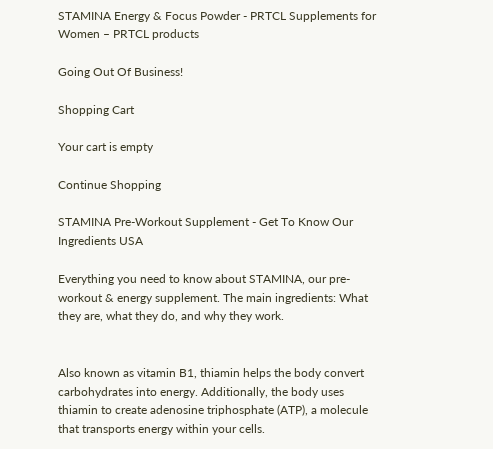STAMINA Energy & Focus Powder - PRTCL Supplements for Women – PRTCL products

Going Out Of Business!

Shopping Cart

Your cart is empty

Continue Shopping

STAMINA Pre-Workout Supplement - Get To Know Our Ingredients USA

Everything you need to know about STAMINA, our pre-workout & energy supplement. The main ingredients: What they are, what they do, and why they work.


Also known as vitamin B1, thiamin helps the body convert carbohydrates into energy. Additionally, the body uses thiamin to create adenosine triphosphate (ATP), a molecule that transports energy within your cells.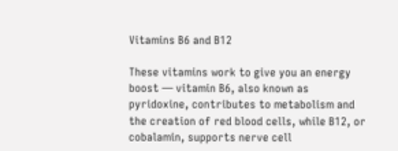Vitamins B6 and B12

These vitamins work to give you an energy boost — vitamin B6, also known as pyridoxine, contributes to metabolism and the creation of red blood cells, while B12, or cobalamin, supports nerve cell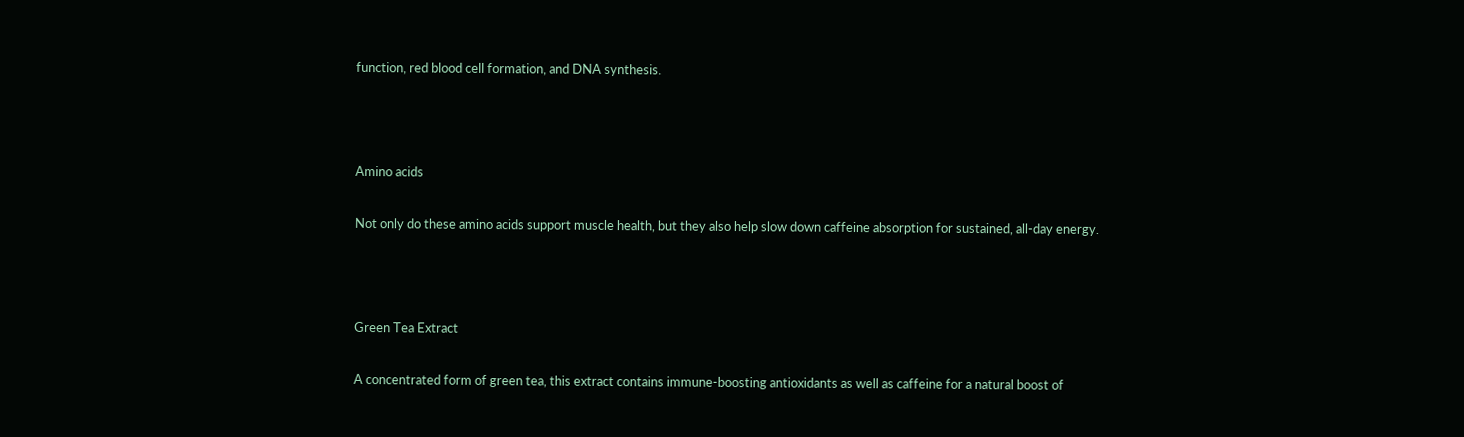function, red blood cell formation, and DNA synthesis.



Amino acids

Not only do these amino acids support muscle health, but they also help slow down caffeine absorption for sustained, all-day energy.



Green Tea Extract

A concentrated form of green tea, this extract contains immune-boosting antioxidants as well as caffeine for a natural boost of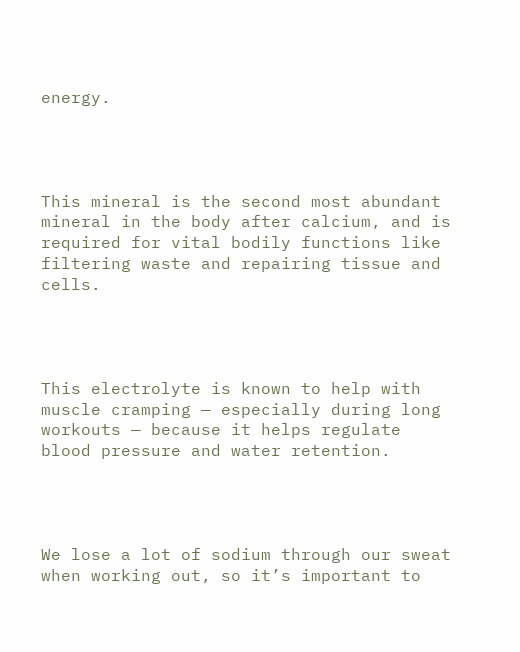energy.




This mineral is the second most abundant mineral in the body after calcium, and is required for vital bodily functions like filtering waste and repairing tissue and cells.




This electrolyte is known to help with muscle cramping — especially during long workouts — because it helps regulate blood pressure and water retention.




We lose a lot of sodium through our sweat when working out, so it’s important to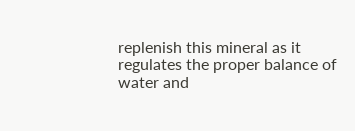replenish this mineral as it regulates the proper balance of water and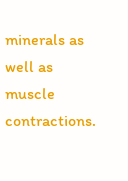minerals as well as muscle contractions.